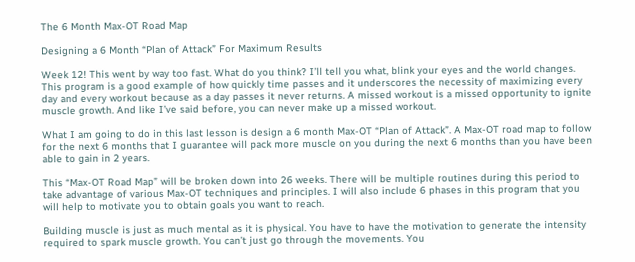The 6 Month Max-OT Road Map

Designing a 6 Month “Plan of Attack” For Maximum Results

Week 12! This went by way too fast. What do you think? I’ll tell you what, blink your eyes and the world changes. This program is a good example of how quickly time passes and it underscores the necessity of maximizing every day and every workout because as a day passes it never returns. A missed workout is a missed opportunity to ignite muscle growth. And like I’ve said before, you can never make up a missed workout.

What I am going to do in this last lesson is design a 6 month Max-OT “Plan of Attack”. A Max-OT road map to follow for the next 6 months that I guarantee will pack more muscle on you during the next 6 months than you have been able to gain in 2 years.

This “Max-OT Road Map” will be broken down into 26 weeks. There will be multiple routines during this period to take advantage of various Max-OT techniques and principles. I will also include 6 phases in this program that you will help to motivate you to obtain goals you want to reach.

Building muscle is just as much mental as it is physical. You have to have the motivation to generate the intensity required to spark muscle growth. You can’t just go through the movements. You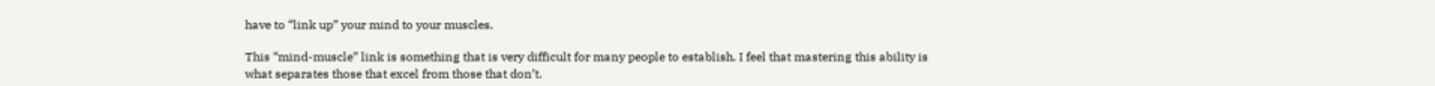have to “link up” your mind to your muscles.

This “mind-muscle” link is something that is very difficult for many people to establish. I feel that mastering this ability is what separates those that excel from those that don’t.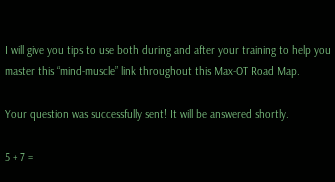I will give you tips to use both during and after your training to help you master this “mind-muscle” link throughout this Max-OT Road Map.

Your question was successfully sent! It will be answered shortly.

5 + 7 =